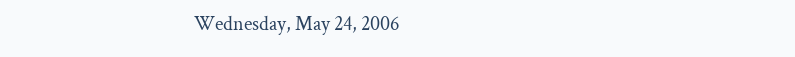Wednesday, May 24, 2006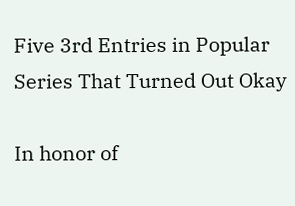Five 3rd Entries in Popular Series That Turned Out Okay

In honor of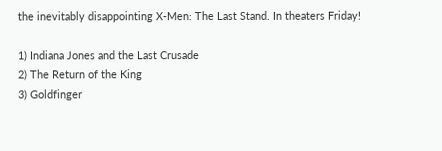the inevitably disappointing X-Men: The Last Stand. In theaters Friday!

1) Indiana Jones and the Last Crusade
2) The Return of the King
3) Goldfinger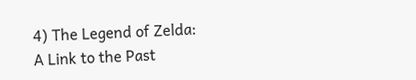4) The Legend of Zelda: A Link to the Past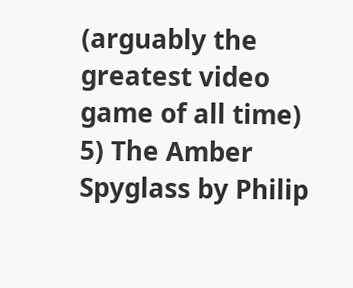(arguably the greatest video game of all time)
5) The Amber Spyglass by Philip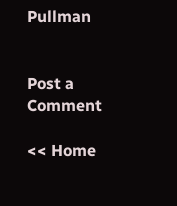Pullman


Post a Comment

<< Home